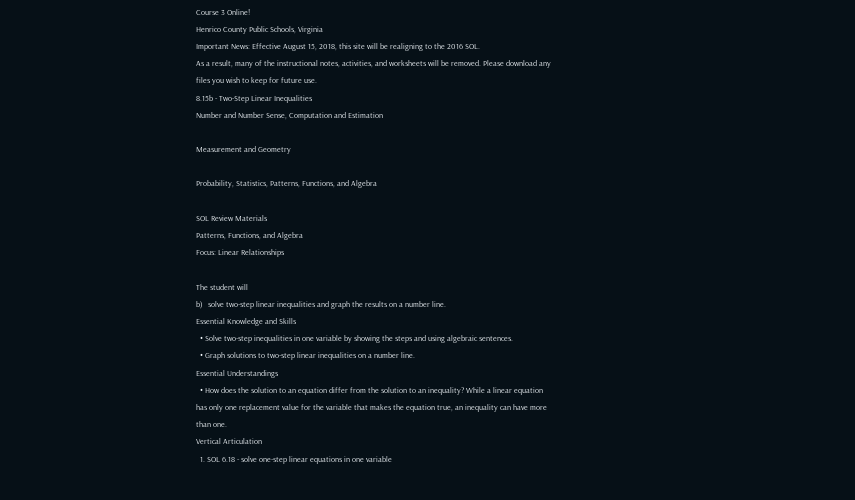Course 3 Online!
Henrico County Public Schools, Virginia
Important News: Effective August 15, 2018, this site will be realigning to the 2016 SOL.
As a result, many of the instructional notes, activities, and worksheets will be removed. Please download any files you wish to keep for future use.
8.15b - Two-Step Linear Inequalities
Number and Number Sense, Computation and Estimation

Measurement and Geometry

Probability, Statistics, Patterns, Functions, and Algebra

SOL Review Materials
Patterns, Functions, and Algebra
Focus: Linear Relationships

The student will
b)   solve two-step linear inequalities and graph the results on a number line.
Essential Knowledge and Skills
  • Solve two-step inequalities in one variable by showing the steps and using algebraic sentences.
  • Graph solutions to two-step linear inequalities on a number line.
Essential Understandings
  • How does the solution to an equation differ from the solution to an inequality? While a linear equation has only one replacement value for the variable that makes the equation true, an inequality can have more than one.
Vertical Articulation
  1. SOL 6.18 - solve one-step linear equations in one variable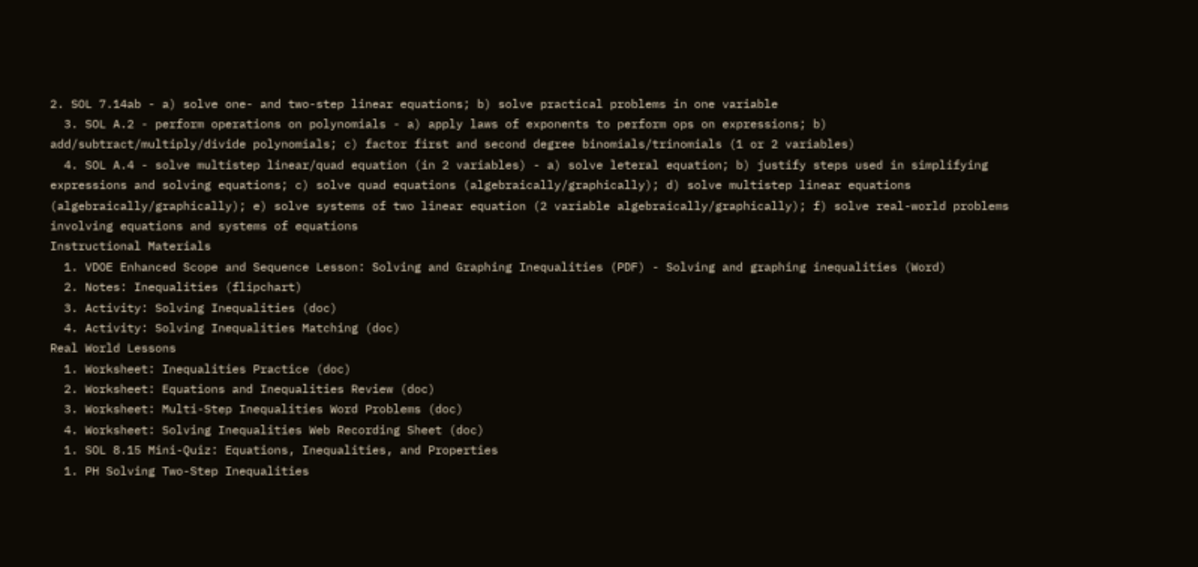2. SOL 7.14ab - a) solve one- and two-step linear equations; b) solve practical problems in one variable
  3. SOL A.2 - perform operations on polynomials - a) apply laws of exponents to perform ops on expressions; b) add/subtract/multiply/divide polynomials; c) factor first and second degree binomials/trinomials (1 or 2 variables)
  4. SOL A.4 - solve multistep linear/quad equation (in 2 variables) - a) solve leteral equation; b) justify steps used in simplifying expressions and solving equations; c) solve quad equations (algebraically/graphically); d) solve multistep linear equations (algebraically/graphically); e) solve systems of two linear equation (2 variable algebraically/graphically); f) solve real-world problems involving equations and systems of equations
Instructional Materials
  1. VDOE Enhanced Scope and Sequence Lesson: Solving and Graphing Inequalities (PDF) - Solving and graphing inequalities (Word)
  2. Notes: Inequalities (flipchart)
  3. Activity: Solving Inequalities (doc)
  4. Activity: Solving Inequalities Matching (doc)
Real World Lessons
  1. Worksheet: Inequalities Practice (doc)
  2. Worksheet: Equations and Inequalities Review (doc)
  3. Worksheet: Multi-Step Inequalities Word Problems (doc)
  4. Worksheet: Solving Inequalities Web Recording Sheet (doc)
  1. SOL 8.15 Mini-Quiz: Equations, Inequalities, and Properties
  1. PH Solving Two-Step Inequalities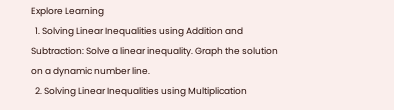Explore Learning
  1. Solving Linear Inequalities using Addition and Subtraction: Solve a linear inequality. Graph the solution on a dynamic number line.
  2. Solving Linear Inequalities using Multiplication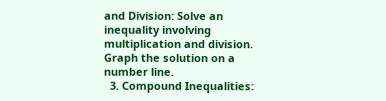and Division: Solve an inequality involving multiplication and division. Graph the solution on a number line.
  3. Compound Inequalities: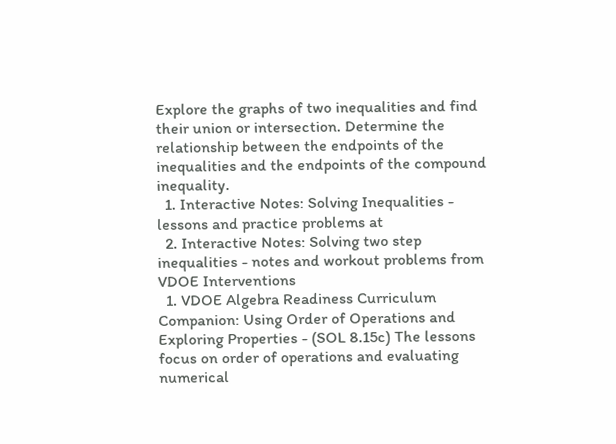Explore the graphs of two inequalities and find their union or intersection. Determine the relationship between the endpoints of the inequalities and the endpoints of the compound inequality.
  1. Interactive Notes: Solving Inequalities - lessons and practice problems at
  2. Interactive Notes: Solving two step inequalities - notes and workout problems from
VDOE Interventions
  1. VDOE Algebra Readiness Curriculum Companion: Using Order of Operations and Exploring Properties - (SOL 8.15c) The lessons focus on order of operations and evaluating numerical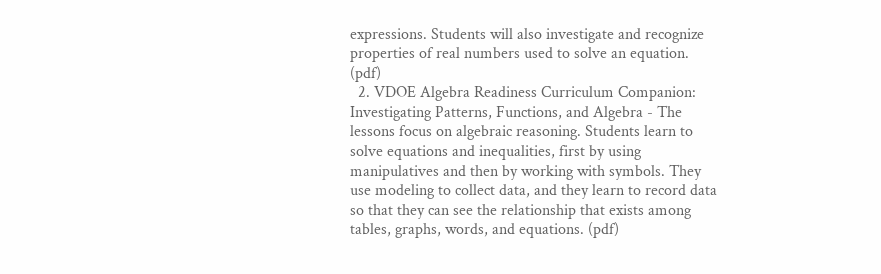expressions. Students will also investigate and recognize properties of real numbers used to solve an equation. (pdf)
  2. VDOE Algebra Readiness Curriculum Companion: Investigating Patterns, Functions, and Algebra - The lessons focus on algebraic reasoning. Students learn to solve equations and inequalities, first by using manipulatives and then by working with symbols. They use modeling to collect data, and they learn to record data so that they can see the relationship that exists among tables, graphs, words, and equations. (pdf)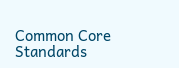Common Core Standards